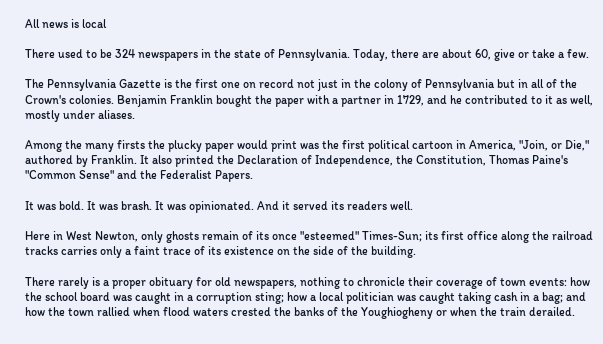All news is local

There used to be 324 newspapers in the state of Pennsylvania. Today, there are about 60, give or take a few.

The Pennsylvania Gazette is the first one on record not just in the colony of Pennsylvania but in all of the Crown's colonies. Benjamin Franklin bought the paper with a partner in 1729, and he contributed to it as well, mostly under aliases.

Among the many firsts the plucky paper would print was the first political cartoon in America, "Join, or Die," authored by Franklin. It also printed the Declaration of Independence, the Constitution, Thomas Paine's "Common Sense" and the Federalist Papers.

It was bold. It was brash. It was opinionated. And it served its readers well.

Here in West Newton, only ghosts remain of its once "esteemed" Times-Sun; its first office along the railroad tracks carries only a faint trace of its existence on the side of the building.

There rarely is a proper obituary for old newspapers, nothing to chronicle their coverage of town events: how the school board was caught in a corruption sting; how a local politician was caught taking cash in a bag; and how the town rallied when flood waters crested the banks of the Youghiogheny or when the train derailed.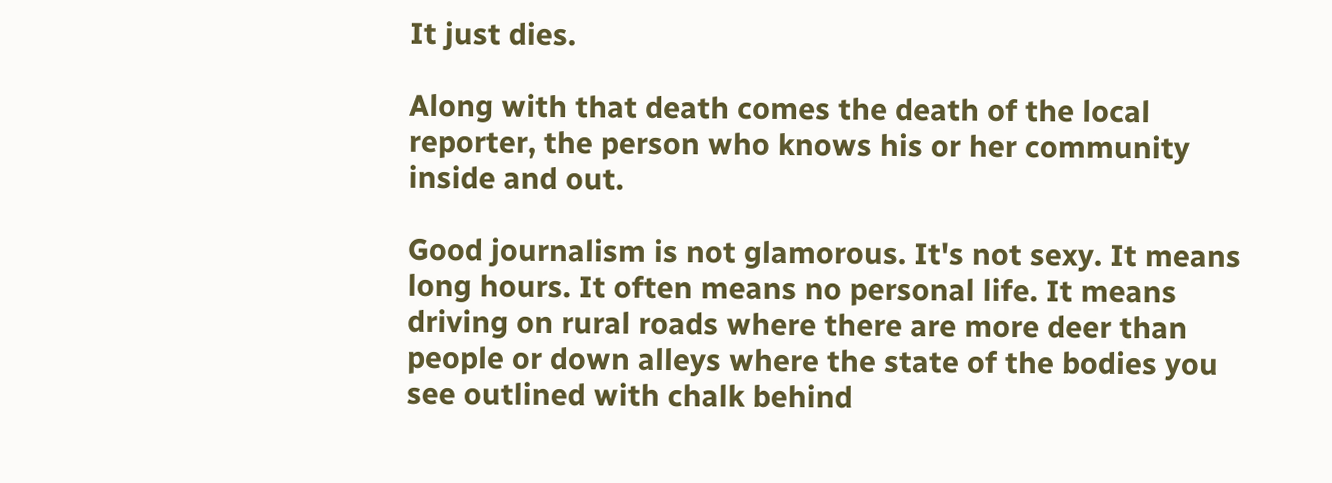It just dies.

Along with that death comes the death of the local reporter, the person who knows his or her community inside and out.

Good journalism is not glamorous. It's not sexy. It means long hours. It often means no personal life. It means driving on rural roads where there are more deer than people or down alleys where the state of the bodies you see outlined with chalk behind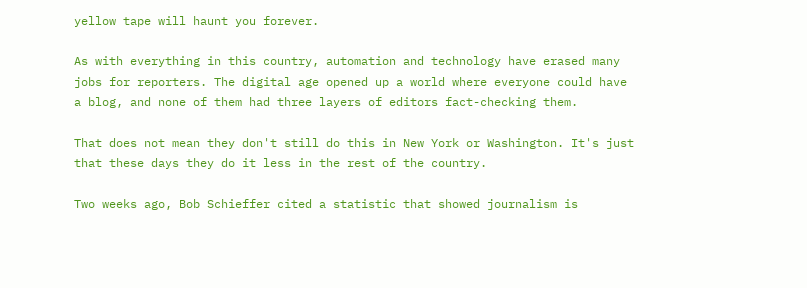yellow tape will haunt you forever.

As with everything in this country, automation and technology have erased many jobs for reporters. The digital age opened up a world where everyone could have a blog, and none of them had three layers of editors fact-checking them.

That does not mean they don't still do this in New York or Washington. It's just that these days they do it less in the rest of the country.

Two weeks ago, Bob Schieffer cited a statistic that showed journalism is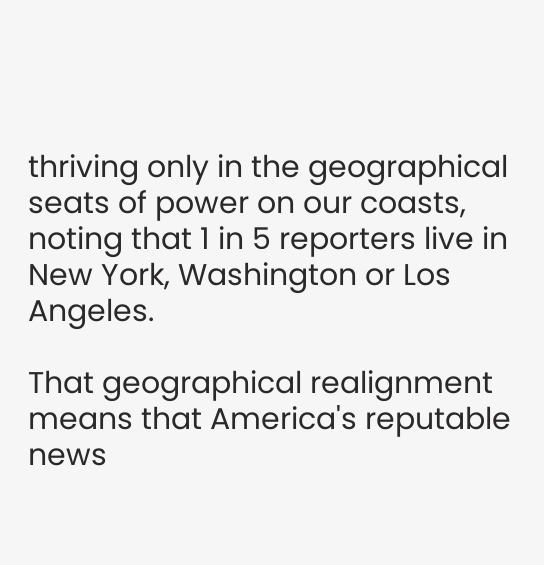thriving only in the geographical seats of power on our coasts, noting that 1 in 5 reporters live in New York, Washington or Los Angeles.

That geographical realignment means that America's reputable news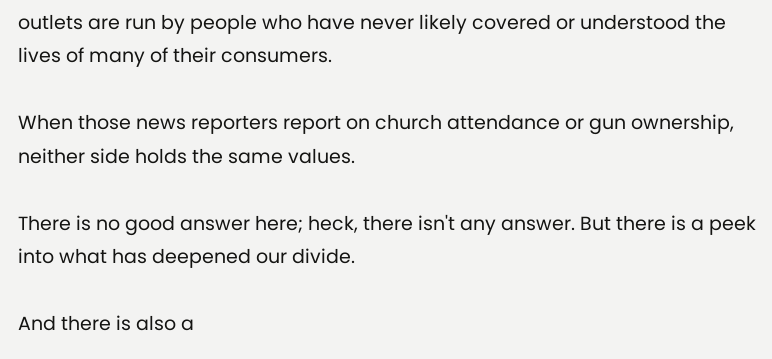outlets are run by people who have never likely covered or understood the lives of many of their consumers.

When those news reporters report on church attendance or gun ownership, neither side holds the same values.

There is no good answer here; heck, there isn't any answer. But there is a peek into what has deepened our divide.

And there is also a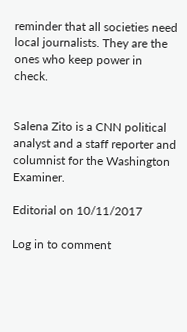reminder that all societies need local journalists. They are the ones who keep power in check.


Salena Zito is a CNN political analyst and a staff reporter and columnist for the Washington Examiner.

Editorial on 10/11/2017

Log in to comment